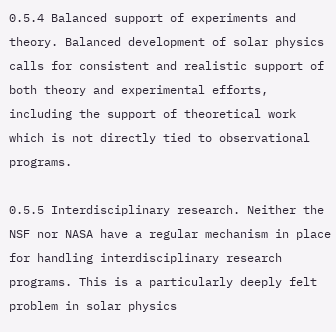0.5.4 Balanced support of experiments and theory. Balanced development of solar physics calls for consistent and realistic support of both theory and experimental efforts, including the support of theoretical work which is not directly tied to observational programs.

0.5.5 Interdisciplinary research. Neither the NSF nor NASA have a regular mechanism in place for handling interdisciplinary research programs. This is a particularly deeply felt problem in solar physics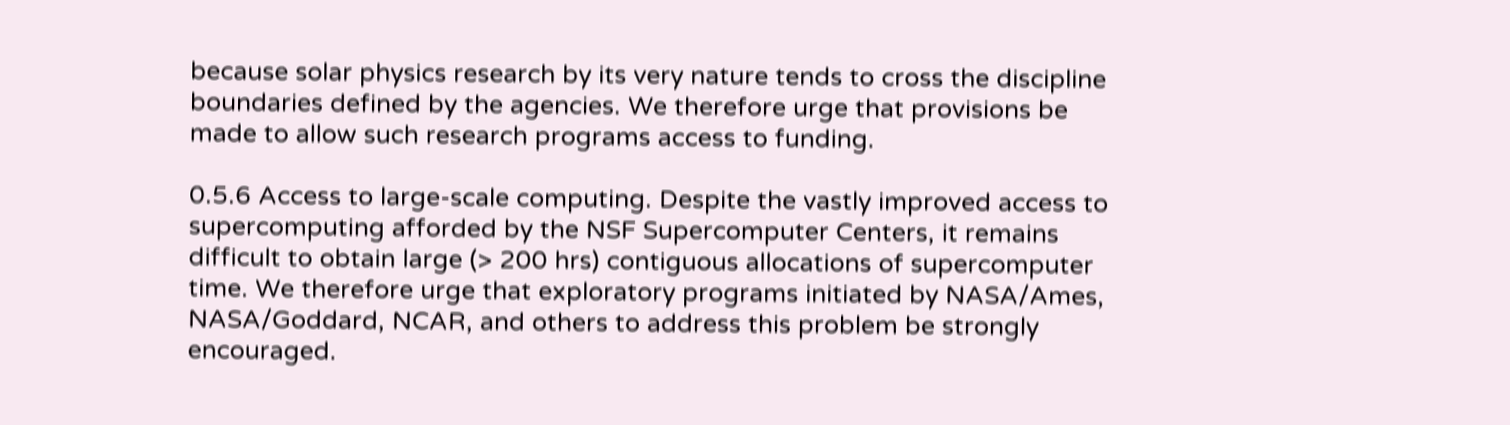because solar physics research by its very nature tends to cross the discipline boundaries defined by the agencies. We therefore urge that provisions be made to allow such research programs access to funding.

0.5.6 Access to large-scale computing. Despite the vastly improved access to supercomputing afforded by the NSF Supercomputer Centers, it remains difficult to obtain large (> 200 hrs) contiguous allocations of supercomputer time. We therefore urge that exploratory programs initiated by NASA/Ames, NASA/Goddard, NCAR, and others to address this problem be strongly encouraged.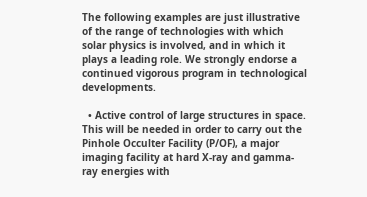The following examples are just illustrative of the range of technologies with which solar physics is involved, and in which it plays a leading role. We strongly endorse a continued vigorous program in technological developments.

  • Active control of large structures in space. This will be needed in order to carry out the Pinhole Occulter Facility (P/OF), a major imaging facility at hard X-ray and gamma-ray energies with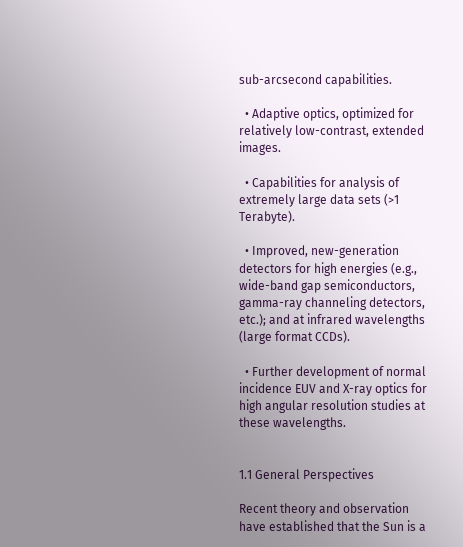sub-arcsecond capabilities.

  • Adaptive optics, optimized for relatively low-contrast, extended images.

  • Capabilities for analysis of extremely large data sets (>1 Terabyte).

  • Improved, new-generation detectors for high energies (e.g., wide-band gap semiconductors, gamma-ray channeling detectors, etc.); and at infrared wavelengths (large format CCDs).

  • Further development of normal incidence EUV and X-ray optics for high angular resolution studies at these wavelengths.


1.1 General Perspectives

Recent theory and observation have established that the Sun is a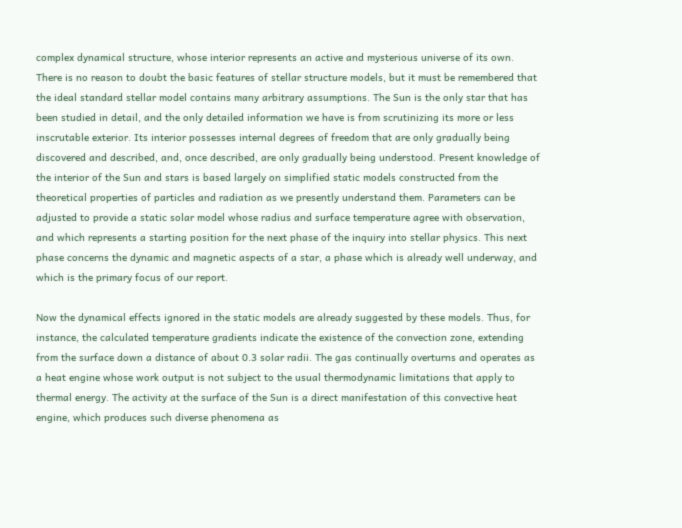complex dynamical structure, whose interior represents an active and mysterious universe of its own. There is no reason to doubt the basic features of stellar structure models, but it must be remembered that the ideal standard stellar model contains many arbitrary assumptions. The Sun is the only star that has been studied in detail, and the only detailed information we have is from scrutinizing its more or less inscrutable exterior. Its interior possesses internal degrees of freedom that are only gradually being discovered and described, and, once described, are only gradually being understood. Present knowledge of the interior of the Sun and stars is based largely on simplified static models constructed from the theoretical properties of particles and radiation as we presently understand them. Parameters can be adjusted to provide a static solar model whose radius and surface temperature agree with observation, and which represents a starting position for the next phase of the inquiry into stellar physics. This next phase concerns the dynamic and magnetic aspects of a star, a phase which is already well underway, and which is the primary focus of our report.

Now the dynamical effects ignored in the static models are already suggested by these models. Thus, for instance, the calculated temperature gradients indicate the existence of the convection zone, extending from the surface down a distance of about 0.3 solar radii. The gas continually overturns and operates as a heat engine whose work output is not subject to the usual thermodynamic limitations that apply to thermal energy. The activity at the surface of the Sun is a direct manifestation of this convective heat engine, which produces such diverse phenomena as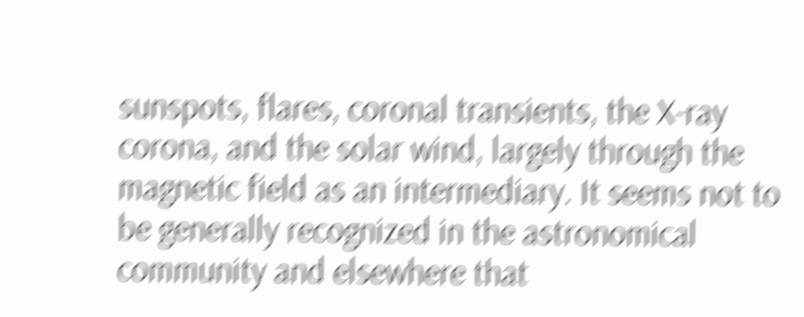sunspots, flares, coronal transients, the X-ray corona, and the solar wind, largely through the magnetic field as an intermediary. It seems not to be generally recognized in the astronomical community and elsewhere that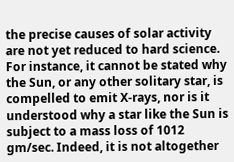the precise causes of solar activity are not yet reduced to hard science. For instance, it cannot be stated why the Sun, or any other solitary star, is compelled to emit X-rays, nor is it understood why a star like the Sun is subject to a mass loss of 1012 gm/sec. Indeed, it is not altogether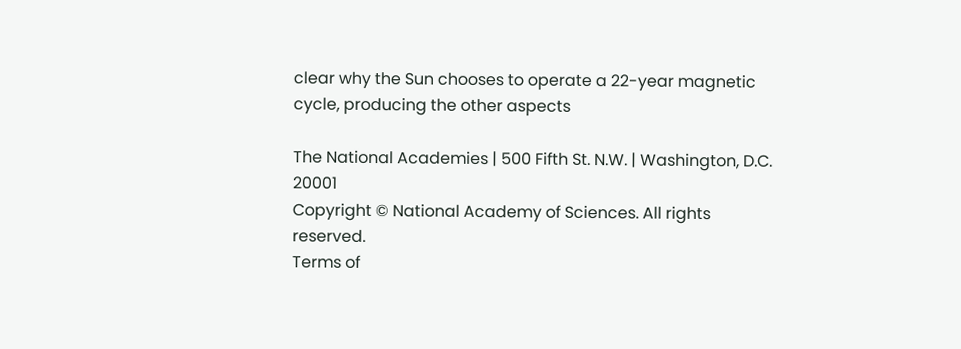clear why the Sun chooses to operate a 22-year magnetic cycle, producing the other aspects

The National Academies | 500 Fifth St. N.W. | Washington, D.C. 20001
Copyright © National Academy of Sciences. All rights reserved.
Terms of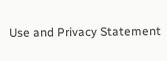Use and Privacy Statement